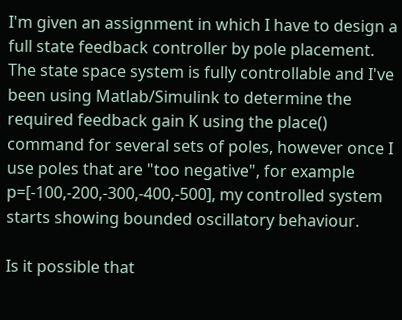I'm given an assignment in which I have to design a full state feedback controller by pole placement. The state space system is fully controllable and I've been using Matlab/Simulink to determine the required feedback gain K using the place() command for several sets of poles, however once I use poles that are "too negative", for example p=[-100,-200,-300,-400,-500], my controlled system starts showing bounded oscillatory behaviour.

Is it possible that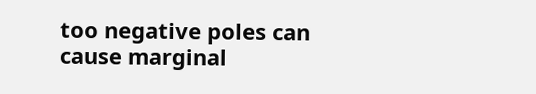too negative poles can cause marginal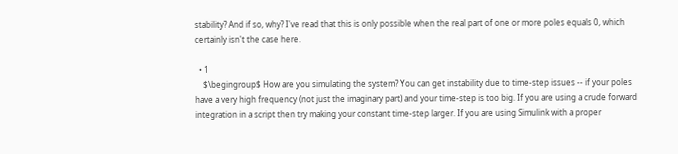stability? And if so, why? I've read that this is only possible when the real part of one or more poles equals 0, which certainly isn't the case here.

  • 1
    $\begingroup$ How are you simulating the system? You can get instability due to time-step issues -- if your poles have a very high frequency (not just the imaginary part) and your time-step is too big. If you are using a crude forward integration in a script then try making your constant time-step larger. If you are using Simulink with a proper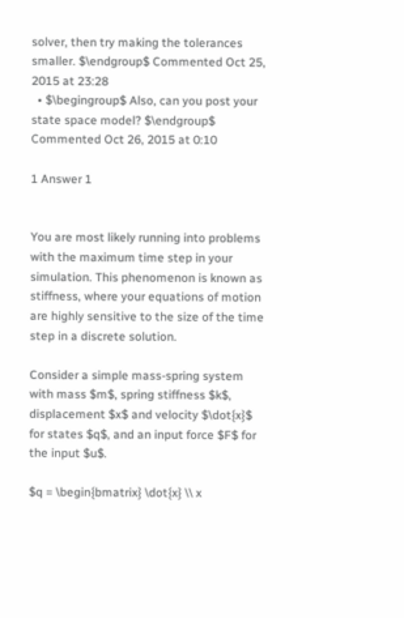solver, then try making the tolerances smaller. $\endgroup$ Commented Oct 25, 2015 at 23:28
  • $\begingroup$ Also, can you post your state space model? $\endgroup$ Commented Oct 26, 2015 at 0:10

1 Answer 1


You are most likely running into problems with the maximum time step in your simulation. This phenomenon is known as stiffness, where your equations of motion are highly sensitive to the size of the time step in a discrete solution.

Consider a simple mass-spring system with mass $m$, spring stiffness $k$, displacement $x$ and velocity $\dot{x}$ for states $q$, and an input force $F$ for the input $u$.

$q = \begin{bmatrix} \dot{x} \\ x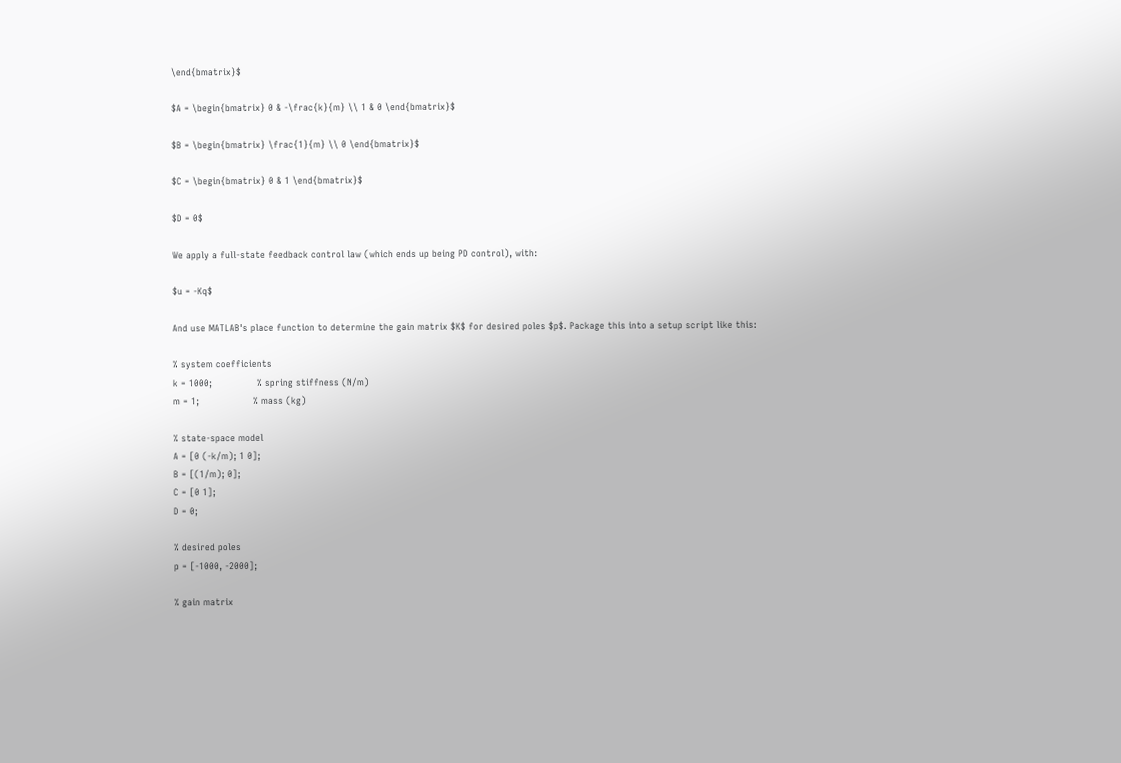\end{bmatrix}$

$A = \begin{bmatrix} 0 & -\frac{k}{m} \\ 1 & 0 \end{bmatrix}$

$B = \begin{bmatrix} \frac{1}{m} \\ 0 \end{bmatrix}$

$C = \begin{bmatrix} 0 & 1 \end{bmatrix}$

$D = 0$

We apply a full-state feedback control law (which ends up being PD control), with:

$u = -Kq$

And use MATLAB's place function to determine the gain matrix $K$ for desired poles $p$. Package this into a setup script like this:

% system coefficients
k = 1000;               % spring stiffness (N/m)
m = 1;                  % mass (kg)

% state-space model
A = [0 (-k/m); 1 0];
B = [(1/m); 0];
C = [0 1];
D = 0;

% desired poles
p = [-1000, -2000];

% gain matrix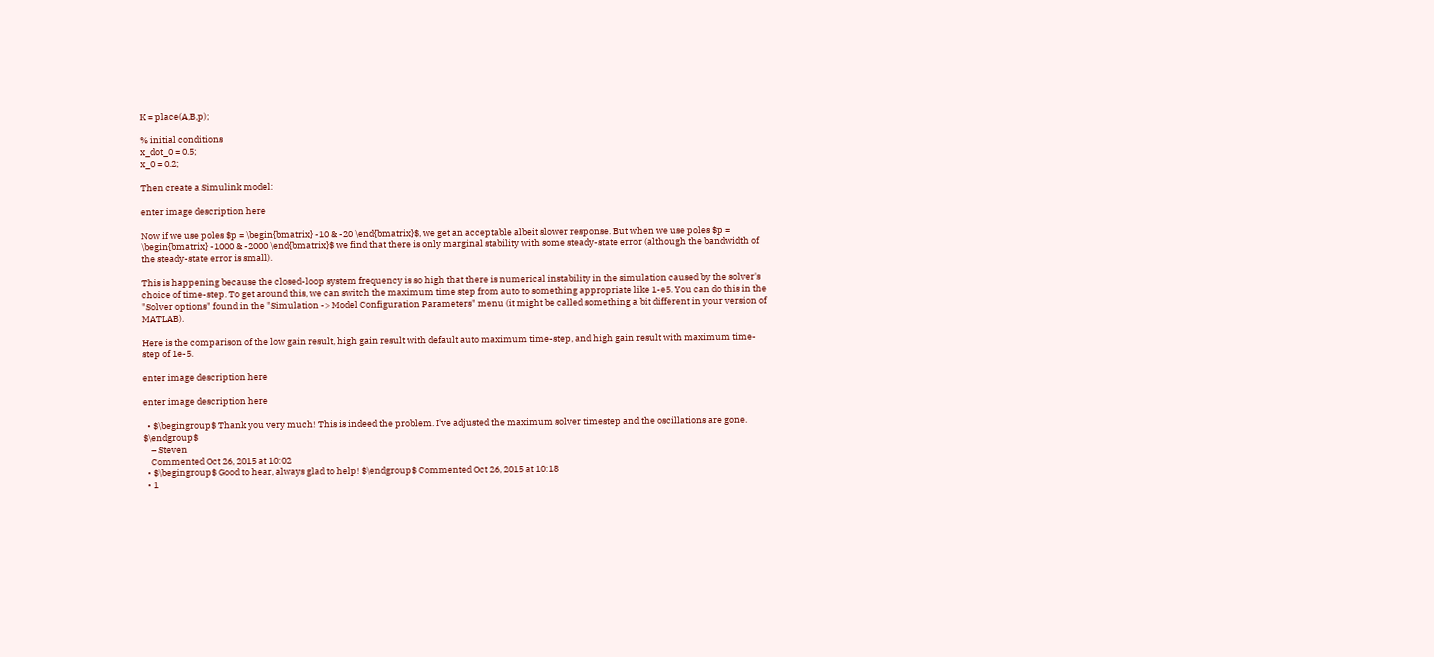K = place(A,B,p);

% initial conditions
x_dot_0 = 0.5;
x_0 = 0.2;

Then create a Simulink model:

enter image description here

Now if we use poles $p = \begin{bmatrix} -10 & -20 \end{bmatrix}$, we get an acceptable albeit slower response. But when we use poles $p = \begin{bmatrix} -1000 & -2000 \end{bmatrix}$ we find that there is only marginal stability with some steady-state error (although the bandwidth of the steady-state error is small).

This is happening because the closed-loop system frequency is so high that there is numerical instability in the simulation caused by the solver's choice of time-step. To get around this, we can switch the maximum time step from auto to something appropriate like 1-e5. You can do this in the "Solver options" found in the "Simulation -> Model Configuration Parameters" menu (it might be called something a bit different in your version of MATLAB).

Here is the comparison of the low gain result, high gain result with default auto maximum time-step, and high gain result with maximum time-step of 1e-5.

enter image description here

enter image description here

  • $\begingroup$ Thank you very much! This is indeed the problem. I've adjusted the maximum solver timestep and the oscillations are gone. $\endgroup$
    – Steven
    Commented Oct 26, 2015 at 10:02
  • $\begingroup$ Good to hear, always glad to help! $\endgroup$ Commented Oct 26, 2015 at 10:18
  • 1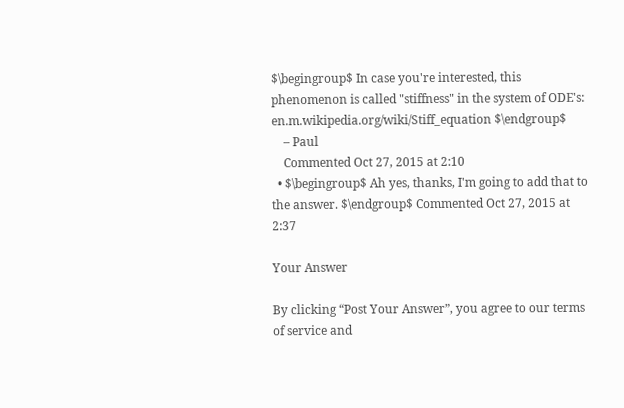$\begingroup$ In case you're interested, this phenomenon is called "stiffness" in the system of ODE's: en.m.wikipedia.org/wiki/Stiff_equation $\endgroup$
    – Paul
    Commented Oct 27, 2015 at 2:10
  • $\begingroup$ Ah yes, thanks, I'm going to add that to the answer. $\endgroup$ Commented Oct 27, 2015 at 2:37

Your Answer

By clicking “Post Your Answer”, you agree to our terms of service and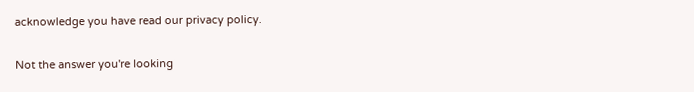acknowledge you have read our privacy policy.

Not the answer you're looking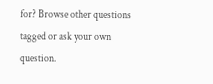for? Browse other questions tagged or ask your own question.